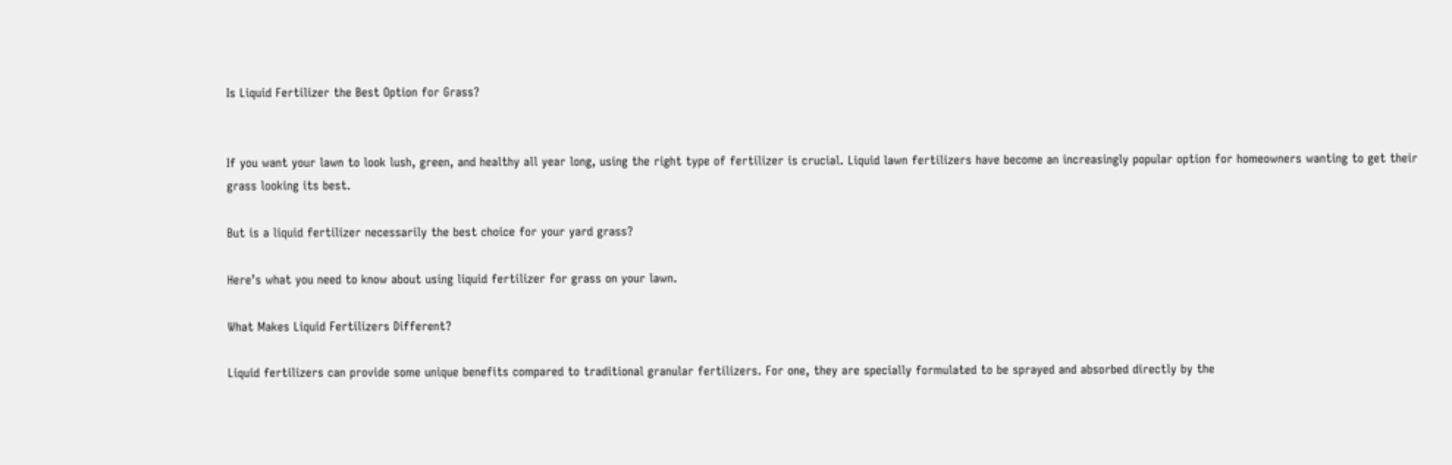Is Liquid Fertilizer the Best Option for Grass?


If you want your lawn to look lush, green, and healthy all year long, using the right type of fertilizer is crucial. Liquid lawn fertilizers have become an increasingly popular option for homeowners wanting to get their grass looking its best.

But is a liquid fertilizer necessarily the best choice for your yard grass?

Here’s what you need to know about using liquid fertilizer for grass on your lawn.

What Makes Liquid Fertilizers Different?

Liquid fertilizers can provide some unique benefits compared to traditional granular fertilizers. For one, they are specially formulated to be sprayed and absorbed directly by the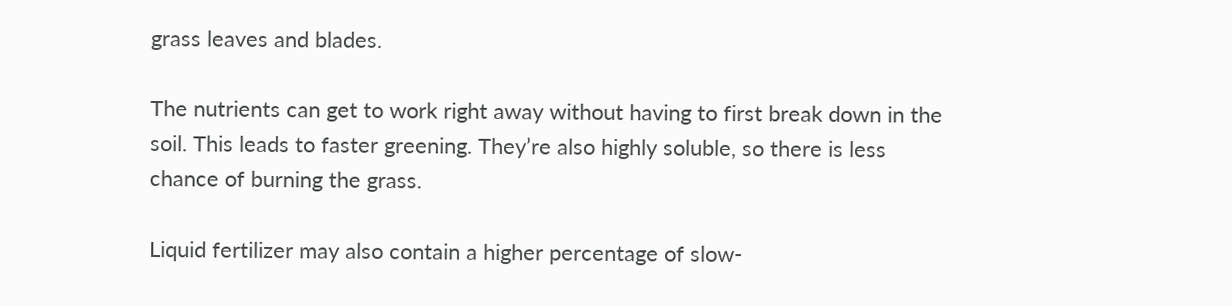grass leaves and blades.

The nutrients can get to work right away without having to first break down in the soil. This leads to faster greening. They’re also highly soluble, so there is less chance of burning the grass.

Liquid fertilizer may also contain a higher percentage of slow-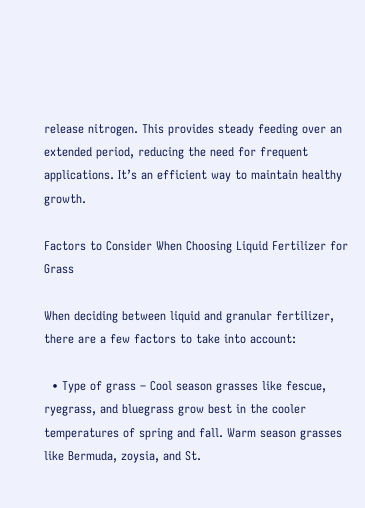release nitrogen. This provides steady feeding over an extended period, reducing the need for frequent applications. It’s an efficient way to maintain healthy growth.

Factors to Consider When Choosing Liquid Fertilizer for Grass

When deciding between liquid and granular fertilizer, there are a few factors to take into account:

  • Type of grass – Cool season grasses like fescue, ryegrass, and bluegrass grow best in the cooler temperatures of spring and fall. Warm season grasses like Bermuda, zoysia, and St.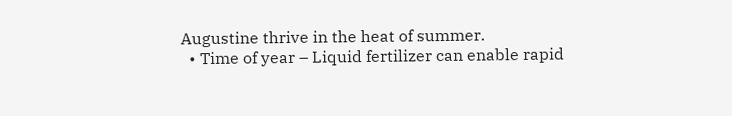Augustine thrive in the heat of summer.
  • Time of year – Liquid fertilizer can enable rapid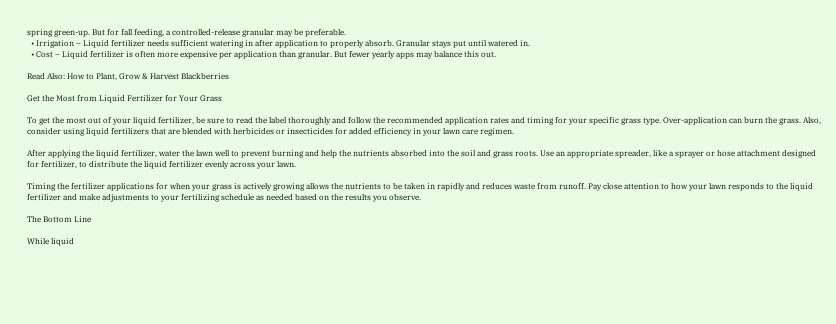spring green-up. But for fall feeding, a controlled-release granular may be preferable.
  • Irrigation – Liquid fertilizer needs sufficient watering in after application to properly absorb. Granular stays put until watered in.
  • Cost – Liquid fertilizer is often more expensive per application than granular. But fewer yearly apps may balance this out.

Read Also: How to Plant, Grow & Harvest Blackberries

Get the Most from Liquid Fertilizer for Your Grass

To get the most out of your liquid fertilizer, be sure to read the label thoroughly and follow the recommended application rates and timing for your specific grass type. Over-application can burn the grass. Also, consider using liquid fertilizers that are blended with herbicides or insecticides for added efficiency in your lawn care regimen.

After applying the liquid fertilizer, water the lawn well to prevent burning and help the nutrients absorbed into the soil and grass roots. Use an appropriate spreader, like a sprayer or hose attachment designed for fertilizer, to distribute the liquid fertilizer evenly across your lawn.

Timing the fertilizer applications for when your grass is actively growing allows the nutrients to be taken in rapidly and reduces waste from runoff. Pay close attention to how your lawn responds to the liquid fertilizer and make adjustments to your fertilizing schedule as needed based on the results you observe.

The Bottom Line

While liquid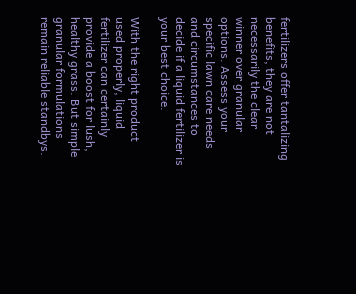fertilizers offer tantalizing benefits, they are not necessarily the clear winner over granular options. Assess your specific lawn care needs and circumstances to decide if a liquid fertilizer is your best choice.

With the right product used properly, liquid fertilizer can certainly provide a boost for lush, healthy grass. But simple granular formulations remain reliable standbys.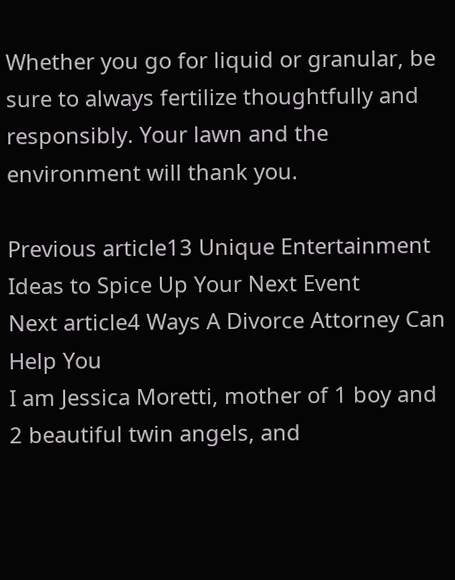Whether you go for liquid or granular, be sure to always fertilize thoughtfully and responsibly. Your lawn and the environment will thank you.

Previous article13 Unique Entertainment Ideas to Spice Up Your Next Event
Next article4 Ways A Divorce Attorney Can Help You
I am Jessica Moretti, mother of 1 boy and 2 beautiful twin angels, and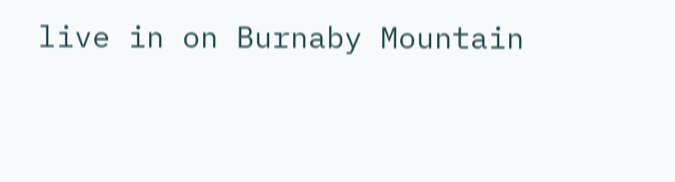live in on Burnaby Mountain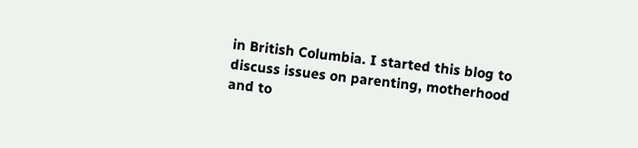in British Columbia. I started this blog to discuss issues on parenting, motherhood and to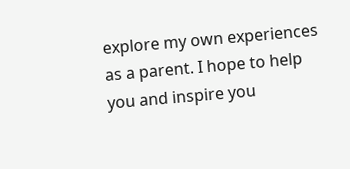explore my own experiences as a parent. I hope to help you and inspire you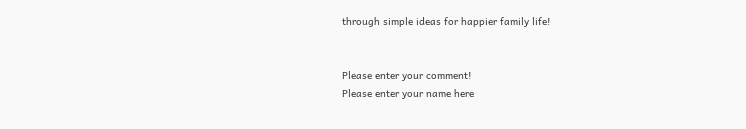through simple ideas for happier family life!


Please enter your comment!
Please enter your name here